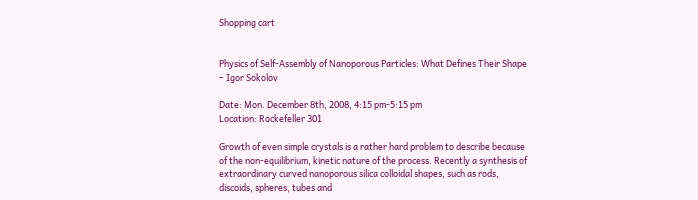Shopping cart


Physics of Self-Assembly of Nanoporous Particles: What Defines Their Shape – Igor Sokolov

Date: Mon. December 8th, 2008, 4:15 pm-5:15 pm
Location: Rockefeller 301

Growth of even simple crystals is a rather hard problem to describe because of the non-equilibrium, kinetic nature of the process. Recently a synthesis of extraordinary curved nanoporous silica colloidal shapes, such as rods, discoids, spheres, tubes and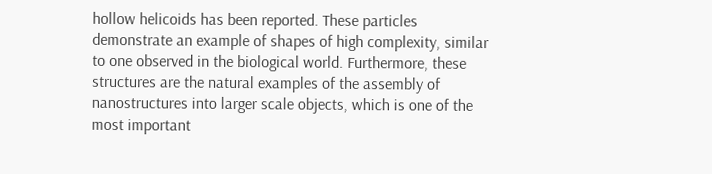hollow helicoids has been reported. These particles demonstrate an example of shapes of high complexity, similar to one observed in the biological world. Furthermore, these structures are the natural examples of the assembly of nanostructures into larger scale objects, which is one of the most important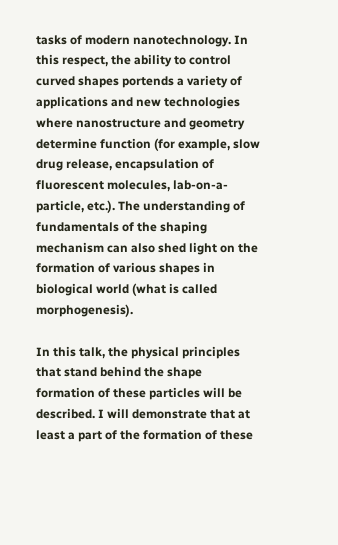tasks of modern nanotechnology. In this respect, the ability to control curved shapes portends a variety of applications and new technologies where nanostructure and geometry determine function (for example, slow drug release, encapsulation of fluorescent molecules, lab-on-a-particle, etc.). The understanding of fundamentals of the shaping mechanism can also shed light on the formation of various shapes in biological world (what is called morphogenesis).

In this talk, the physical principles that stand behind the shape formation of these particles will be described. I will demonstrate that at least a part of the formation of these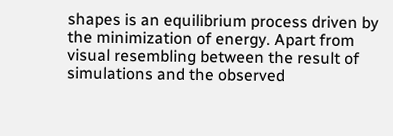shapes is an equilibrium process driven by the minimization of energy. Apart from visual resembling between the result of simulations and the observed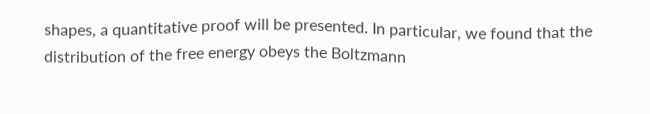shapes, a quantitative proof will be presented. In particular, we found that the distribution of the free energy obeys the Boltzmann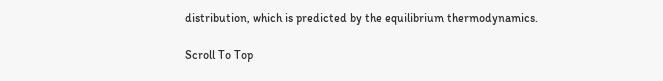distribution, which is predicted by the equilibrium thermodynamics.

Scroll To Top